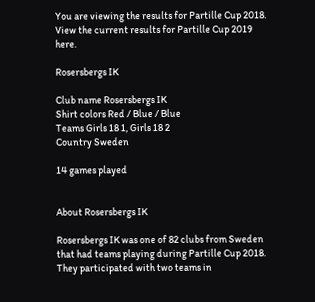You are viewing the results for Partille Cup 2018. View the current results for Partille Cup 2019 here.

Rosersbergs IK

Club name Rosersbergs IK
Shirt colors Red / Blue / Blue
Teams Girls 18 1, Girls 18 2
Country Sweden

14 games played


About Rosersbergs IK

Rosersbergs IK was one of 82 clubs from Sweden that had teams playing during Partille Cup 2018. They participated with two teams in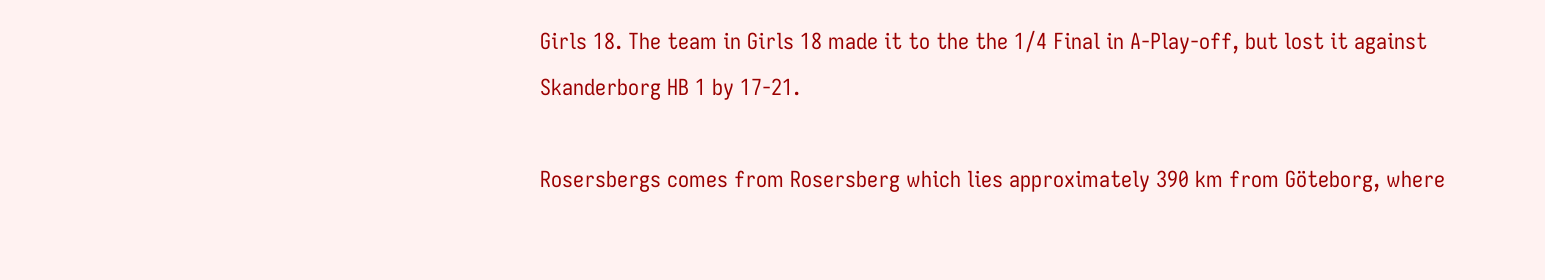Girls 18. The team in Girls 18 made it to the the 1/4 Final in A-Play-off, but lost it against Skanderborg HB 1 by 17-21.

Rosersbergs comes from Rosersberg which lies approximately 390 km from Göteborg, where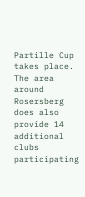Partille Cup takes place. The area around Rosersberg does also provide 14 additional clubs participating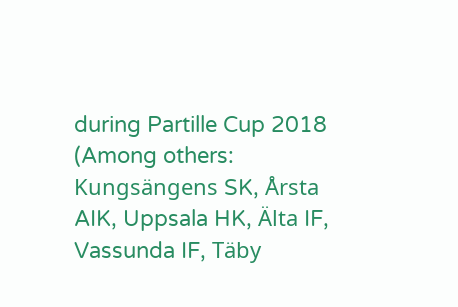during Partille Cup 2018 (Among others: Kungsängens SK, Årsta AIK, Uppsala HK, Älta IF, Vassunda IF, Täby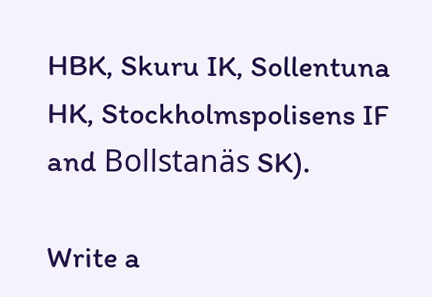HBK, Skuru IK, Sollentuna HK, Stockholmspolisens IF and Bollstanäs SK).

Write a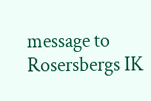message to Rosersbergs IK